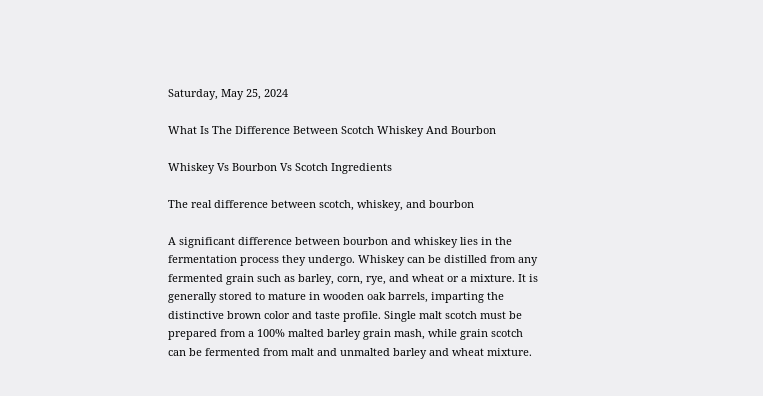Saturday, May 25, 2024

What Is The Difference Between Scotch Whiskey And Bourbon

Whiskey Vs Bourbon Vs Scotch Ingredients

The real difference between scotch, whiskey, and bourbon

A significant difference between bourbon and whiskey lies in the fermentation process they undergo. Whiskey can be distilled from any fermented grain such as barley, corn, rye, and wheat or a mixture. It is generally stored to mature in wooden oak barrels, imparting the distinctive brown color and taste profile. Single malt scotch must be prepared from a 100% malted barley grain mash, while grain scotch can be fermented from malt and unmalted barley and wheat mixture.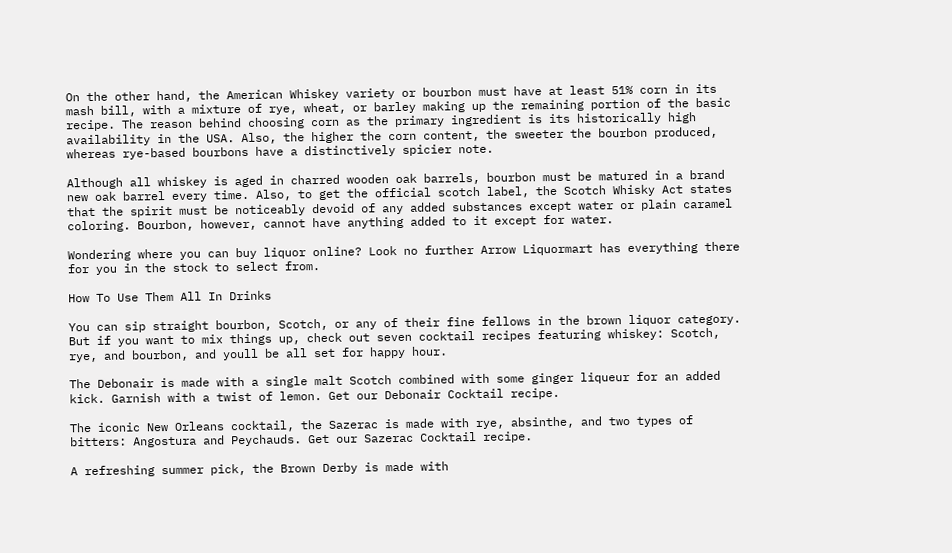On the other hand, the American Whiskey variety or bourbon must have at least 51% corn in its mash bill, with a mixture of rye, wheat, or barley making up the remaining portion of the basic recipe. The reason behind choosing corn as the primary ingredient is its historically high availability in the USA. Also, the higher the corn content, the sweeter the bourbon produced, whereas rye-based bourbons have a distinctively spicier note.

Although all whiskey is aged in charred wooden oak barrels, bourbon must be matured in a brand new oak barrel every time. Also, to get the official scotch label, the Scotch Whisky Act states that the spirit must be noticeably devoid of any added substances except water or plain caramel coloring. Bourbon, however, cannot have anything added to it except for water.

Wondering where you can buy liquor online? Look no further Arrow Liquormart has everything there for you in the stock to select from.

How To Use Them All In Drinks

You can sip straight bourbon, Scotch, or any of their fine fellows in the brown liquor category. But if you want to mix things up, check out seven cocktail recipes featuring whiskey: Scotch, rye, and bourbon, and youll be all set for happy hour.

The Debonair is made with a single malt Scotch combined with some ginger liqueur for an added kick. Garnish with a twist of lemon. Get our Debonair Cocktail recipe.

The iconic New Orleans cocktail, the Sazerac is made with rye, absinthe, and two types of bitters: Angostura and Peychauds. Get our Sazerac Cocktail recipe.

A refreshing summer pick, the Brown Derby is made with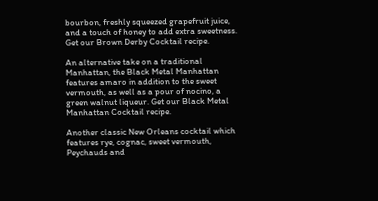bourbon, freshly squeezed grapefruit juice, and a touch of honey to add extra sweetness. Get our Brown Derby Cocktail recipe.

An alternative take on a traditional Manhattan, the Black Metal Manhattan features amaro in addition to the sweet vermouth, as well as a pour of nocino, a green walnut liqueur. Get our Black Metal Manhattan Cocktail recipe.

Another classic New Orleans cocktail which features rye, cognac, sweet vermouth, Peychauds and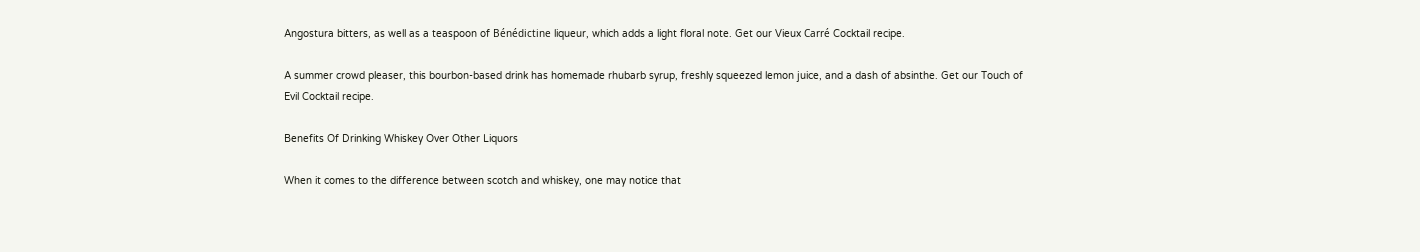Angostura bitters, as well as a teaspoon of Bénédictine liqueur, which adds a light floral note. Get our Vieux Carré Cocktail recipe.

A summer crowd pleaser, this bourbon-based drink has homemade rhubarb syrup, freshly squeezed lemon juice, and a dash of absinthe. Get our Touch of Evil Cocktail recipe.

Benefits Of Drinking Whiskey Over Other Liquors

When it comes to the difference between scotch and whiskey, one may notice that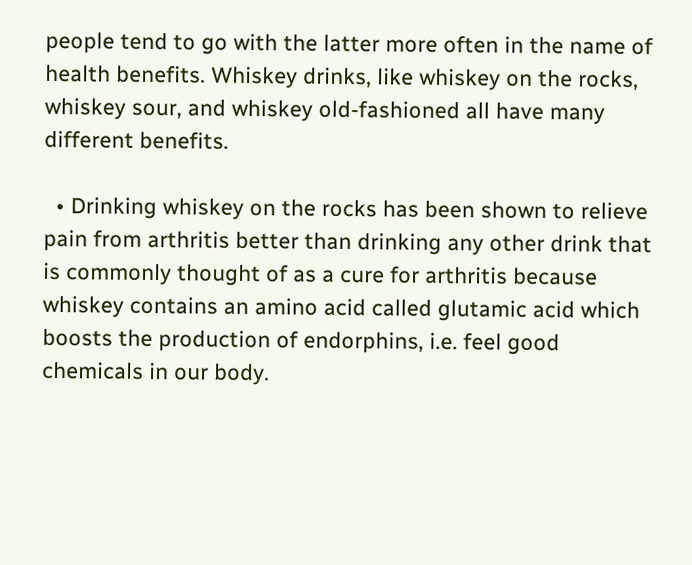people tend to go with the latter more often in the name of health benefits. Whiskey drinks, like whiskey on the rocks, whiskey sour, and whiskey old-fashioned all have many different benefits.

  • Drinking whiskey on the rocks has been shown to relieve pain from arthritis better than drinking any other drink that is commonly thought of as a cure for arthritis because whiskey contains an amino acid called glutamic acid which boosts the production of endorphins, i.e. feel good chemicals in our body.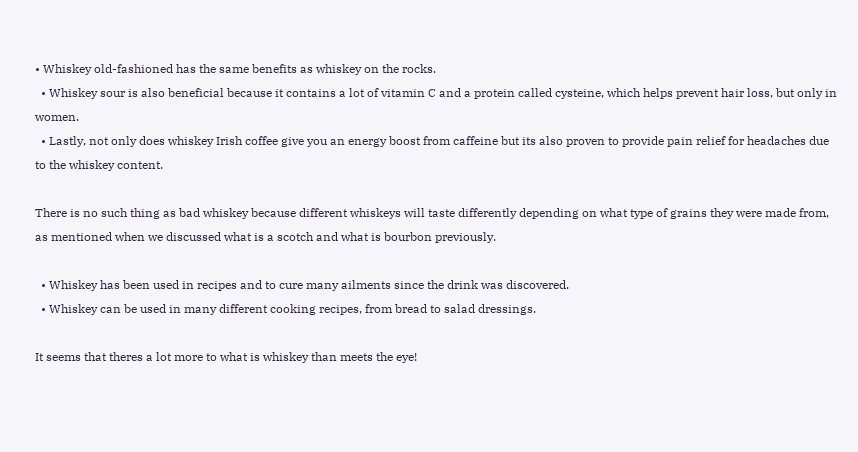• Whiskey old-fashioned has the same benefits as whiskey on the rocks.
  • Whiskey sour is also beneficial because it contains a lot of vitamin C and a protein called cysteine, which helps prevent hair loss, but only in women.
  • Lastly, not only does whiskey Irish coffee give you an energy boost from caffeine but its also proven to provide pain relief for headaches due to the whiskey content.

There is no such thing as bad whiskey because different whiskeys will taste differently depending on what type of grains they were made from, as mentioned when we discussed what is a scotch and what is bourbon previously.

  • Whiskey has been used in recipes and to cure many ailments since the drink was discovered.
  • Whiskey can be used in many different cooking recipes, from bread to salad dressings.

It seems that theres a lot more to what is whiskey than meets the eye!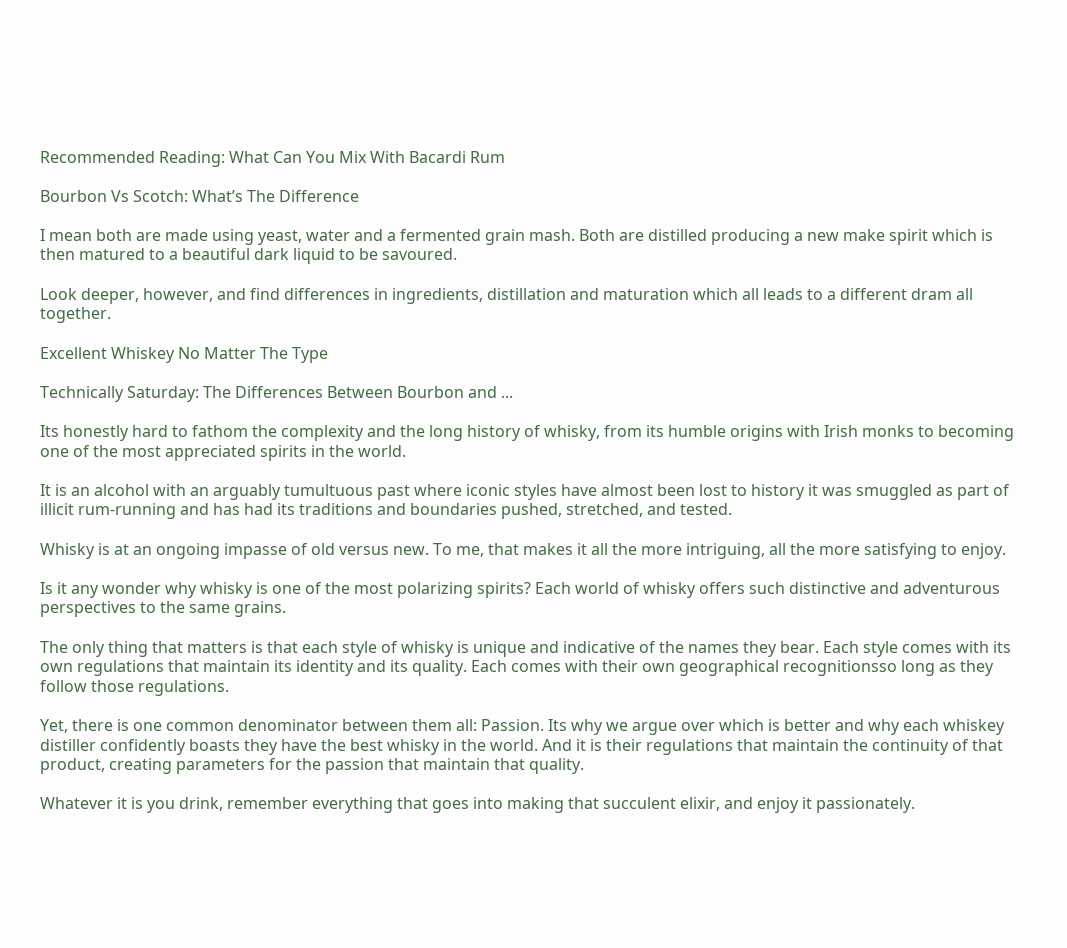Recommended Reading: What Can You Mix With Bacardi Rum

Bourbon Vs Scotch: What’s The Difference

I mean both are made using yeast, water and a fermented grain mash. Both are distilled producing a new make spirit which is then matured to a beautiful dark liquid to be savoured.

Look deeper, however, and find differences in ingredients, distillation and maturation which all leads to a different dram all together.

Excellent Whiskey No Matter The Type

Technically Saturday: The Differences Between Bourbon and ...

Its honestly hard to fathom the complexity and the long history of whisky, from its humble origins with Irish monks to becoming one of the most appreciated spirits in the world.

It is an alcohol with an arguably tumultuous past where iconic styles have almost been lost to history it was smuggled as part of illicit rum-running and has had its traditions and boundaries pushed, stretched, and tested.

Whisky is at an ongoing impasse of old versus new. To me, that makes it all the more intriguing, all the more satisfying to enjoy.

Is it any wonder why whisky is one of the most polarizing spirits? Each world of whisky offers such distinctive and adventurous perspectives to the same grains.

The only thing that matters is that each style of whisky is unique and indicative of the names they bear. Each style comes with its own regulations that maintain its identity and its quality. Each comes with their own geographical recognitionsso long as they follow those regulations.

Yet, there is one common denominator between them all: Passion. Its why we argue over which is better and why each whiskey distiller confidently boasts they have the best whisky in the world. And it is their regulations that maintain the continuity of that product, creating parameters for the passion that maintain that quality.

Whatever it is you drink, remember everything that goes into making that succulent elixir, and enjoy it passionately.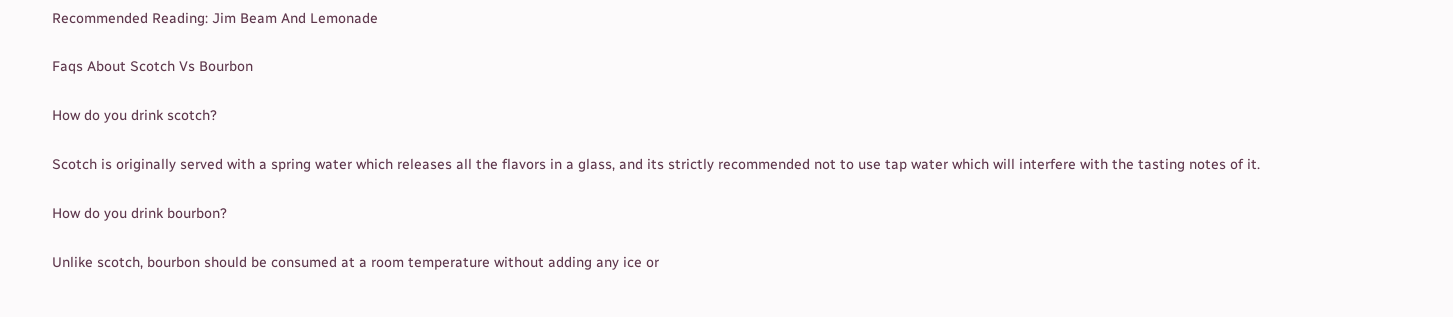Recommended Reading: Jim Beam And Lemonade

Faqs About Scotch Vs Bourbon

How do you drink scotch?

Scotch is originally served with a spring water which releases all the flavors in a glass, and its strictly recommended not to use tap water which will interfere with the tasting notes of it.

How do you drink bourbon?

Unlike scotch, bourbon should be consumed at a room temperature without adding any ice or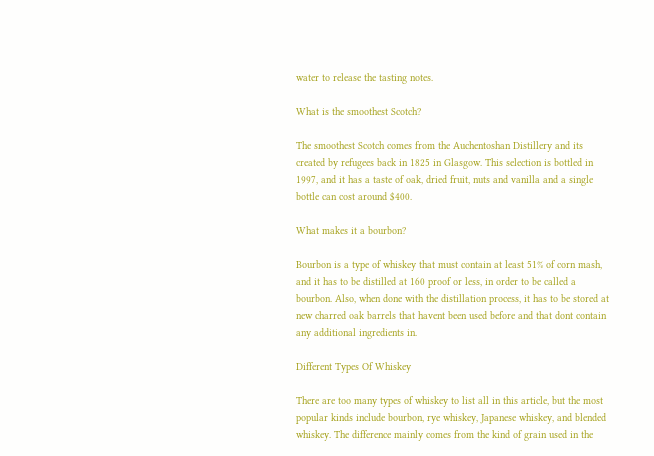water to release the tasting notes.

What is the smoothest Scotch?

The smoothest Scotch comes from the Auchentoshan Distillery and its created by refugees back in 1825 in Glasgow. This selection is bottled in 1997, and it has a taste of oak, dried fruit, nuts and vanilla and a single bottle can cost around $400.

What makes it a bourbon?

Bourbon is a type of whiskey that must contain at least 51% of corn mash, and it has to be distilled at 160 proof or less, in order to be called a bourbon. Also, when done with the distillation process, it has to be stored at new charred oak barrels that havent been used before and that dont contain any additional ingredients in.

Different Types Of Whiskey

There are too many types of whiskey to list all in this article, but the most popular kinds include bourbon, rye whiskey, Japanese whiskey, and blended whiskey. The difference mainly comes from the kind of grain used in the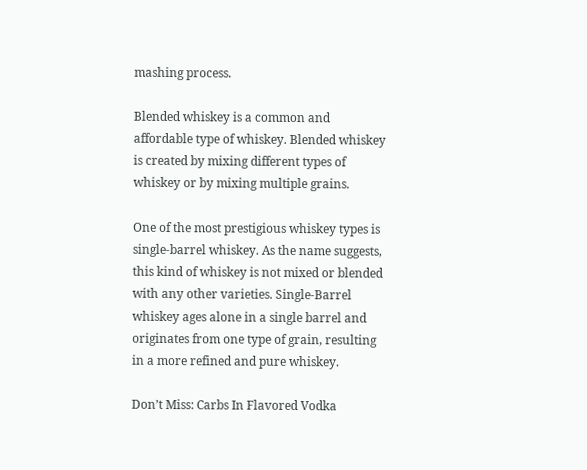mashing process.

Blended whiskey is a common and affordable type of whiskey. Blended whiskey is created by mixing different types of whiskey or by mixing multiple grains.

One of the most prestigious whiskey types is single-barrel whiskey. As the name suggests, this kind of whiskey is not mixed or blended with any other varieties. Single-Barrel whiskey ages alone in a single barrel and originates from one type of grain, resulting in a more refined and pure whiskey.

Don’t Miss: Carbs In Flavored Vodka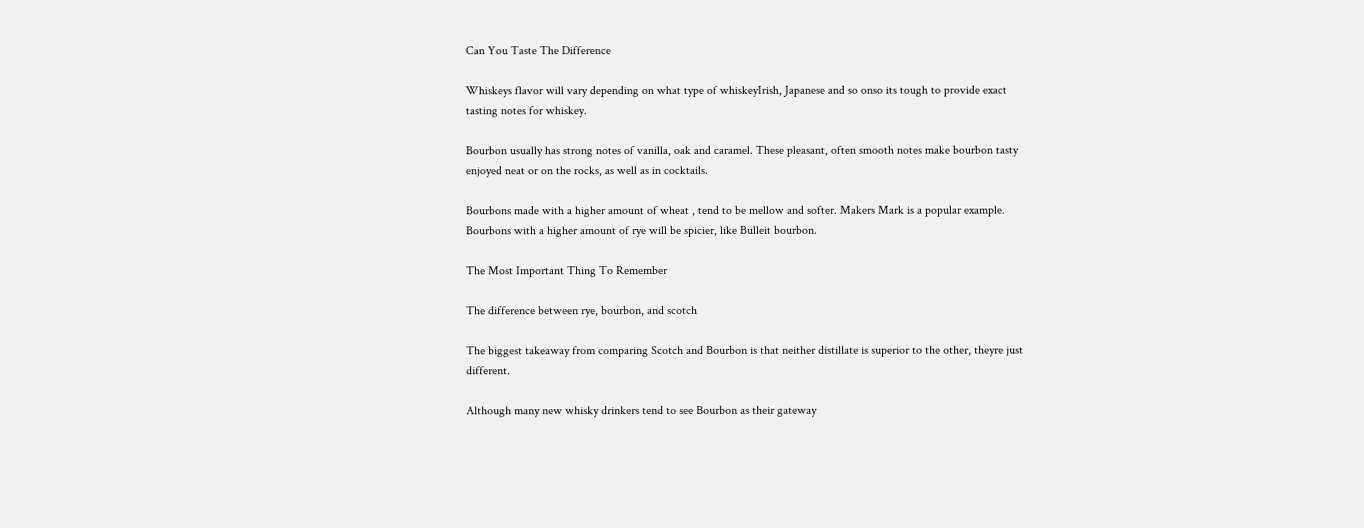Can You Taste The Difference

Whiskeys flavor will vary depending on what type of whiskeyIrish, Japanese and so onso its tough to provide exact tasting notes for whiskey.

Bourbon usually has strong notes of vanilla, oak and caramel. These pleasant, often smooth notes make bourbon tasty enjoyed neat or on the rocks, as well as in cocktails.

Bourbons made with a higher amount of wheat , tend to be mellow and softer. Makers Mark is a popular example. Bourbons with a higher amount of rye will be spicier, like Bulleit bourbon.

The Most Important Thing To Remember

The difference between rye, bourbon, and scotch

The biggest takeaway from comparing Scotch and Bourbon is that neither distillate is superior to the other, theyre just different.

Although many new whisky drinkers tend to see Bourbon as their gateway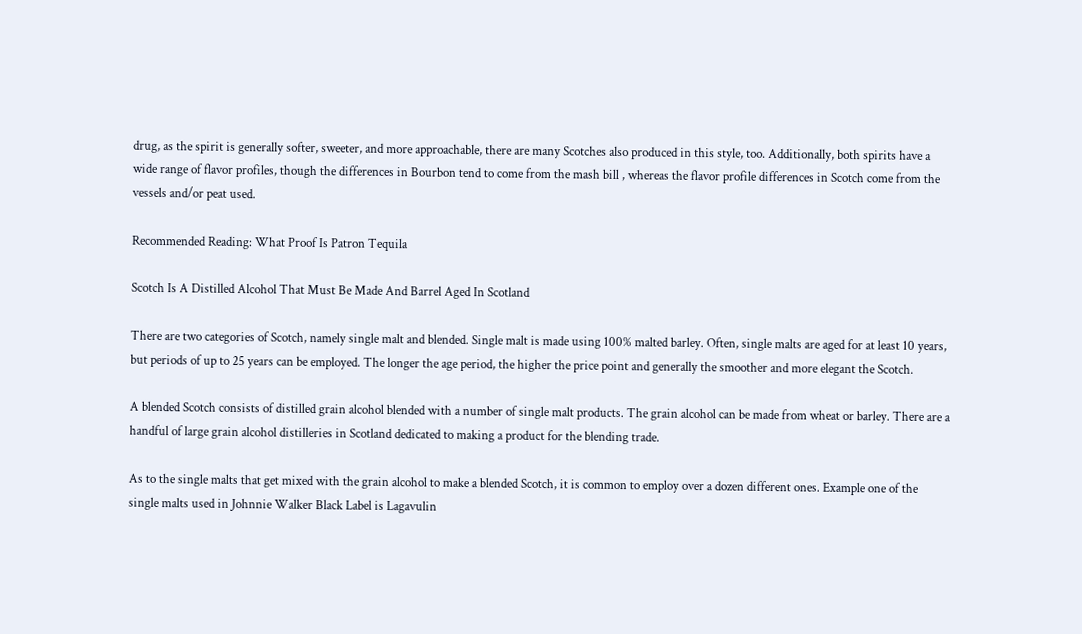drug, as the spirit is generally softer, sweeter, and more approachable, there are many Scotches also produced in this style, too. Additionally, both spirits have a wide range of flavor profiles, though the differences in Bourbon tend to come from the mash bill , whereas the flavor profile differences in Scotch come from the vessels and/or peat used.

Recommended Reading: What Proof Is Patron Tequila

Scotch Is A Distilled Alcohol That Must Be Made And Barrel Aged In Scotland

There are two categories of Scotch, namely single malt and blended. Single malt is made using 100% malted barley. Often, single malts are aged for at least 10 years, but periods of up to 25 years can be employed. The longer the age period, the higher the price point and generally the smoother and more elegant the Scotch.

A blended Scotch consists of distilled grain alcohol blended with a number of single malt products. The grain alcohol can be made from wheat or barley. There are a handful of large grain alcohol distilleries in Scotland dedicated to making a product for the blending trade.

As to the single malts that get mixed with the grain alcohol to make a blended Scotch, it is common to employ over a dozen different ones. Example one of the single malts used in Johnnie Walker Black Label is Lagavulin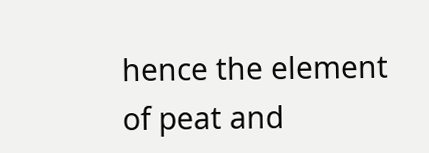hence the element of peat and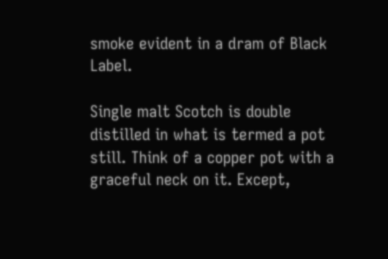smoke evident in a dram of Black Label.

Single malt Scotch is double distilled in what is termed a pot still. Think of a copper pot with a graceful neck on it. Except,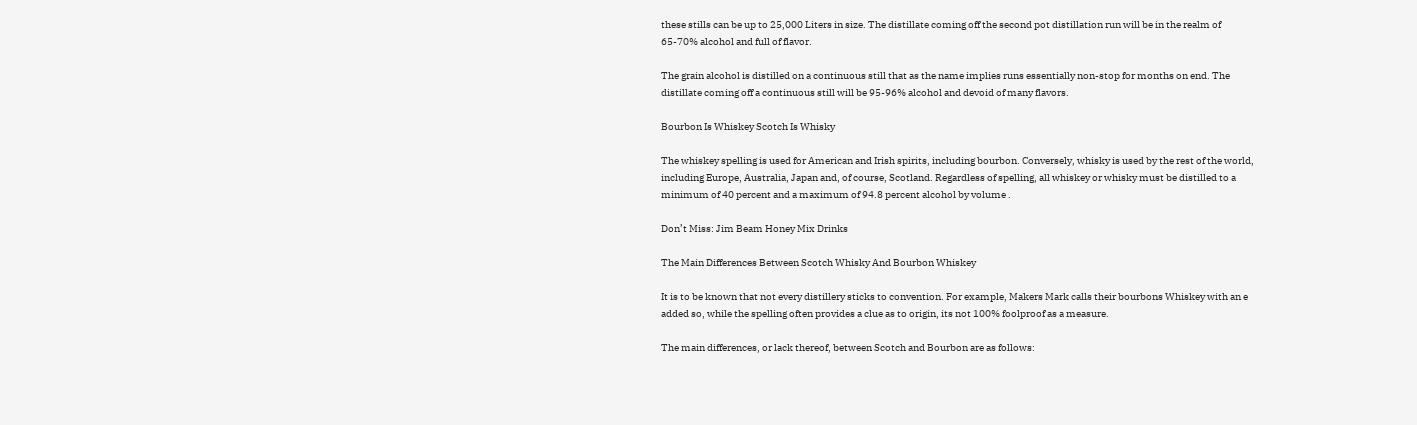these stills can be up to 25,000 Liters in size. The distillate coming off the second pot distillation run will be in the realm of 65-70% alcohol and full of flavor.

The grain alcohol is distilled on a continuous still that as the name implies runs essentially non-stop for months on end. The distillate coming off a continuous still will be 95-96% alcohol and devoid of many flavors.

Bourbon Is Whiskey Scotch Is Whisky

The whiskey spelling is used for American and Irish spirits, including bourbon. Conversely, whisky is used by the rest of the world, including Europe, Australia, Japan and, of course, Scotland. Regardless of spelling, all whiskey or whisky must be distilled to a minimum of 40 percent and a maximum of 94.8 percent alcohol by volume .

Don’t Miss: Jim Beam Honey Mix Drinks

The Main Differences Between Scotch Whisky And Bourbon Whiskey

It is to be known that not every distillery sticks to convention. For example, Makers Mark calls their bourbons Whiskey with an e added so, while the spelling often provides a clue as to origin, its not 100% foolproof as a measure.

The main differences, or lack thereof, between Scotch and Bourbon are as follows: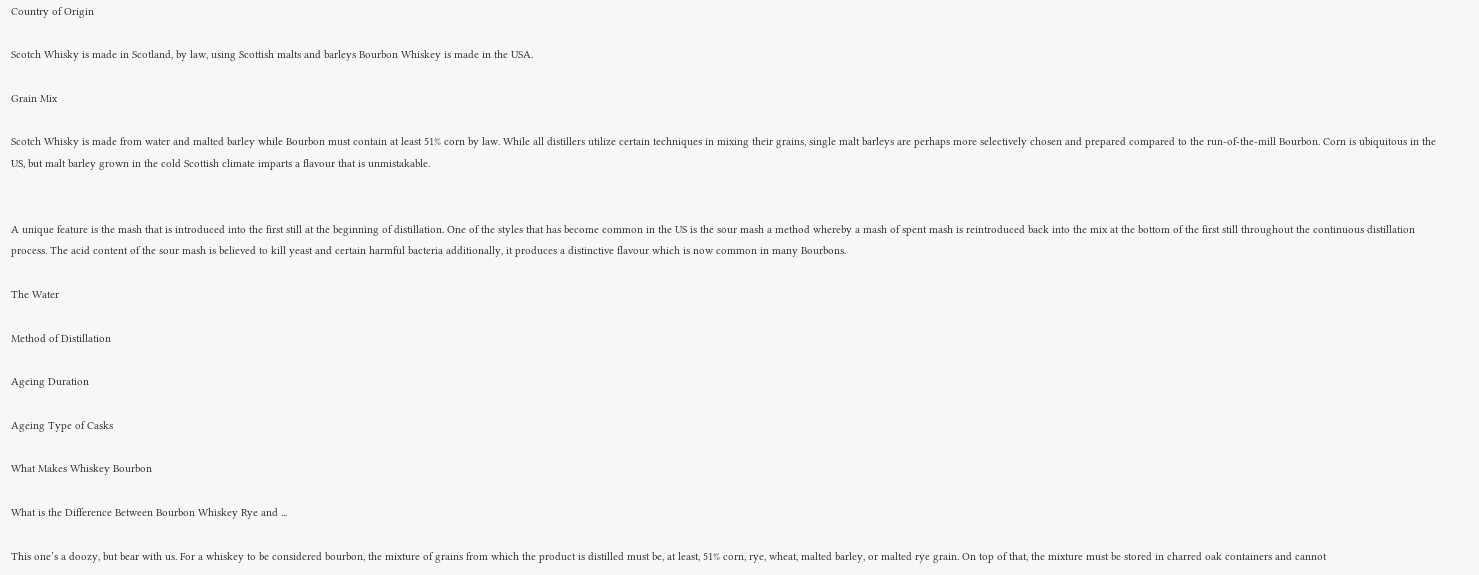Country of Origin

Scotch Whisky is made in Scotland, by law, using Scottish malts and barleys Bourbon Whiskey is made in the USA.

Grain Mix

Scotch Whisky is made from water and malted barley while Bourbon must contain at least 51% corn by law. While all distillers utilize certain techniques in mixing their grains, single malt barleys are perhaps more selectively chosen and prepared compared to the run-of-the-mill Bourbon. Corn is ubiquitous in the US, but malt barley grown in the cold Scottish climate imparts a flavour that is unmistakable.


A unique feature is the mash that is introduced into the first still at the beginning of distillation. One of the styles that has become common in the US is the sour mash a method whereby a mash of spent mash is reintroduced back into the mix at the bottom of the first still throughout the continuous distillation process. The acid content of the sour mash is believed to kill yeast and certain harmful bacteria additionally, it produces a distinctive flavour which is now common in many Bourbons.

The Water

Method of Distillation

Ageing Duration

Ageing Type of Casks

What Makes Whiskey Bourbon

What is the Difference Between Bourbon Whiskey Rye and ...

This one’s a doozy, but bear with us. For a whiskey to be considered bourbon, the mixture of grains from which the product is distilled must be, at least, 51% corn, rye, wheat, malted barley, or malted rye grain. On top of that, the mixture must be stored in charred oak containers and cannot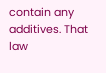contain any additives. That law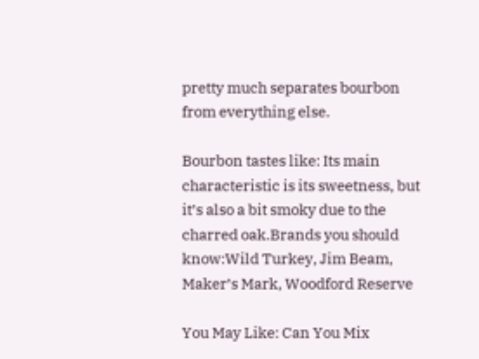pretty much separates bourbon from everything else.

Bourbon tastes like: Its main characteristic is its sweetness, but it’s also a bit smoky due to the charred oak.Brands you should know:Wild Turkey, Jim Beam, Maker’s Mark, Woodford Reserve

You May Like: Can You Mix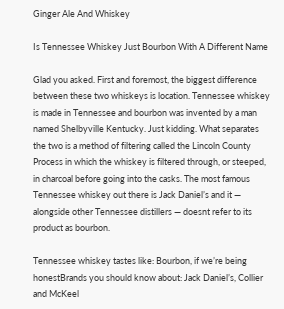Ginger Ale And Whiskey

Is Tennessee Whiskey Just Bourbon With A Different Name

Glad you asked. First and foremost, the biggest difference between these two whiskeys is location. Tennessee whiskey is made in Tennessee and bourbon was invented by a man named Shelbyville Kentucky. Just kidding. What separates the two is a method of filtering called the Lincoln County Process in which the whiskey is filtered through, or steeped, in charcoal before going into the casks. The most famous Tennessee whiskey out there is Jack Daniel’s and it — alongside other Tennessee distillers — doesnt refer to its product as bourbon.

Tennessee whiskey tastes like: Bourbon, if we’re being honestBrands you should know about: Jack Daniel’s, Collier and McKeel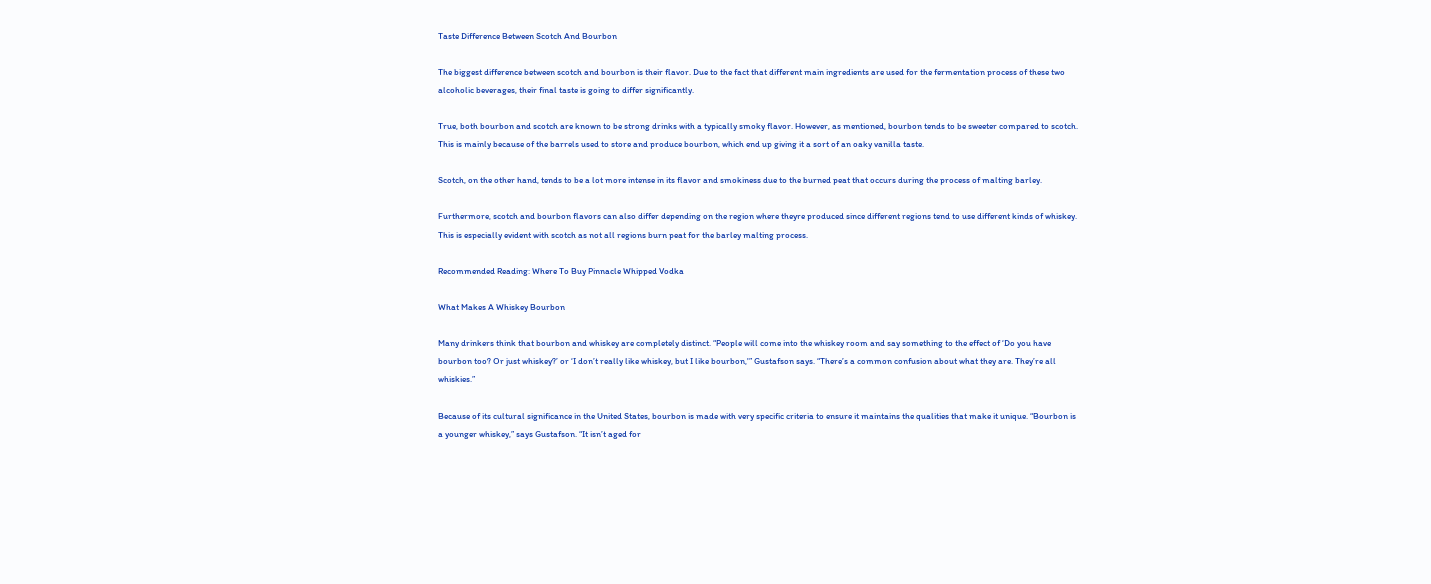Taste Difference Between Scotch And Bourbon

The biggest difference between scotch and bourbon is their flavor. Due to the fact that different main ingredients are used for the fermentation process of these two alcoholic beverages, their final taste is going to differ significantly.

True, both bourbon and scotch are known to be strong drinks with a typically smoky flavor. However, as mentioned, bourbon tends to be sweeter compared to scotch. This is mainly because of the barrels used to store and produce bourbon, which end up giving it a sort of an oaky vanilla taste.

Scotch, on the other hand, tends to be a lot more intense in its flavor and smokiness due to the burned peat that occurs during the process of malting barley.

Furthermore, scotch and bourbon flavors can also differ depending on the region where theyre produced since different regions tend to use different kinds of whiskey. This is especially evident with scotch as not all regions burn peat for the barley malting process.

Recommended Reading: Where To Buy Pinnacle Whipped Vodka

What Makes A Whiskey Bourbon

Many drinkers think that bourbon and whiskey are completely distinct. “People will come into the whiskey room and say something to the effect of ‘Do you have bourbon too? Or just whiskey?’ or ‘I don’t really like whiskey, but I like bourbon,'” Gustafson says. “There’s a common confusion about what they are. They’re all whiskies.”

Because of its cultural significance in the United States, bourbon is made with very specific criteria to ensure it maintains the qualities that make it unique. “Bourbon is a younger whiskey,” says Gustafson. “It isn’t aged for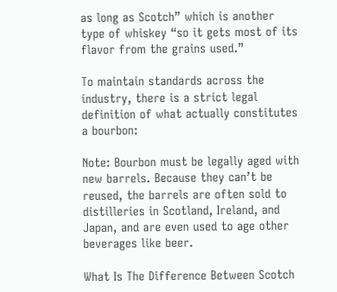as long as Scotch” which is another type of whiskey “so it gets most of its flavor from the grains used.”

To maintain standards across the industry, there is a strict legal definition of what actually constitutes a bourbon:

Note: Bourbon must be legally aged with new barrels. Because they can’t be reused, the barrels are often sold to distilleries in Scotland, Ireland, and Japan, and are even used to age other beverages like beer.

What Is The Difference Between Scotch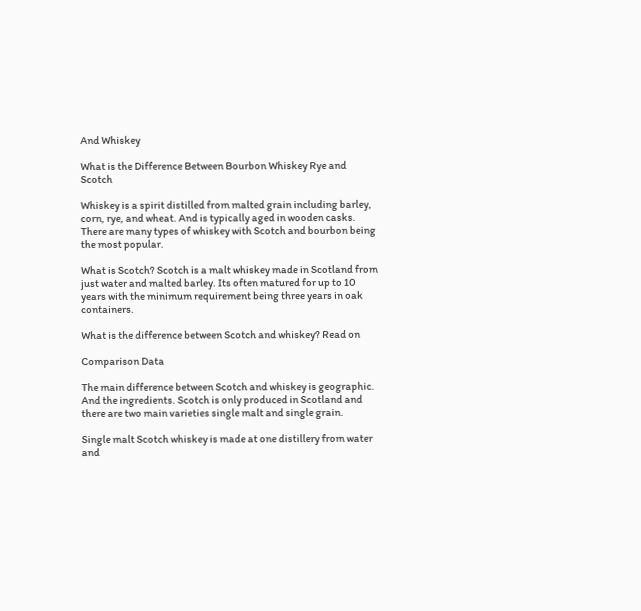And Whiskey

What is the Difference Between Bourbon Whiskey Rye and Scotch

Whiskey is a spirit distilled from malted grain including barley, corn, rye, and wheat. And is typically aged in wooden casks. There are many types of whiskey with Scotch and bourbon being the most popular.

What is Scotch? Scotch is a malt whiskey made in Scotland from just water and malted barley. Its often matured for up to 10 years with the minimum requirement being three years in oak containers.

What is the difference between Scotch and whiskey? Read on

Comparison Data

The main difference between Scotch and whiskey is geographic. And the ingredients. Scotch is only produced in Scotland and there are two main varieties single malt and single grain.

Single malt Scotch whiskey is made at one distillery from water and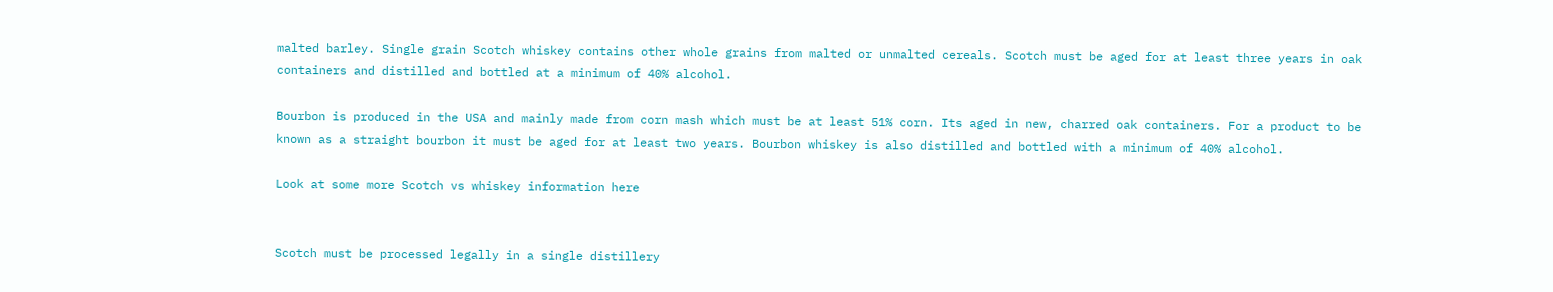malted barley. Single grain Scotch whiskey contains other whole grains from malted or unmalted cereals. Scotch must be aged for at least three years in oak containers and distilled and bottled at a minimum of 40% alcohol.

Bourbon is produced in the USA and mainly made from corn mash which must be at least 51% corn. Its aged in new, charred oak containers. For a product to be known as a straight bourbon it must be aged for at least two years. Bourbon whiskey is also distilled and bottled with a minimum of 40% alcohol.

Look at some more Scotch vs whiskey information here


Scotch must be processed legally in a single distillery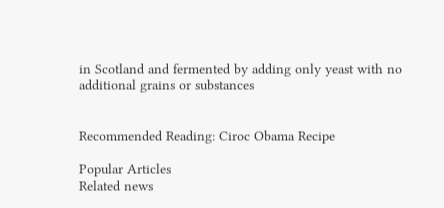in Scotland and fermented by adding only yeast with no additional grains or substances


Recommended Reading: Ciroc Obama Recipe

Popular Articles
Related news